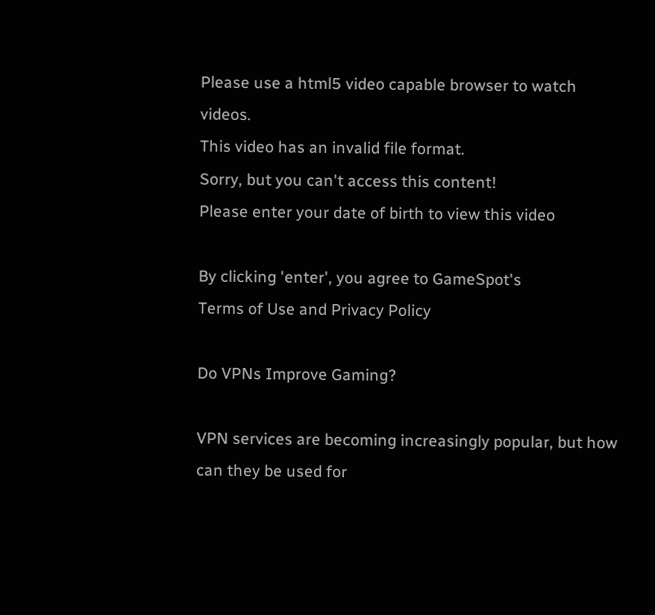Please use a html5 video capable browser to watch videos.
This video has an invalid file format.
Sorry, but you can't access this content!
Please enter your date of birth to view this video

By clicking 'enter', you agree to GameSpot's
Terms of Use and Privacy Policy

Do VPNs Improve Gaming?

VPN services are becoming increasingly popular, but how can they be used for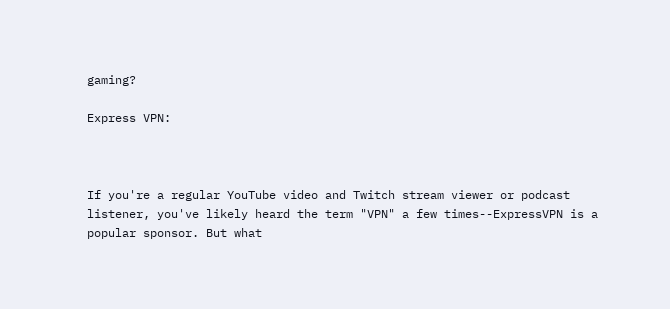gaming?

Express VPN:



If you're a regular YouTube video and Twitch stream viewer or podcast listener, you've likely heard the term "VPN" a few times--ExpressVPN is a popular sponsor. But what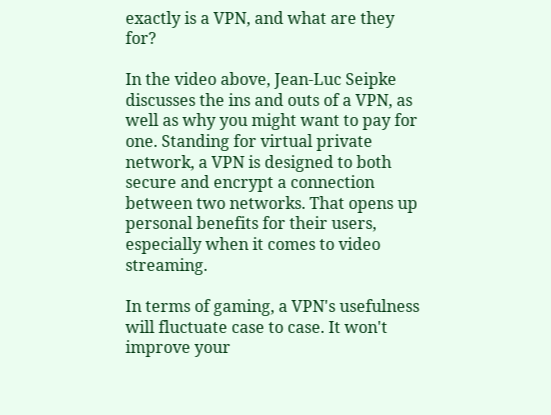exactly is a VPN, and what are they for?

In the video above, Jean-Luc Seipke discusses the ins and outs of a VPN, as well as why you might want to pay for one. Standing for virtual private network, a VPN is designed to both secure and encrypt a connection between two networks. That opens up personal benefits for their users, especially when it comes to video streaming.

In terms of gaming, a VPN's usefulness will fluctuate case to case. It won't improve your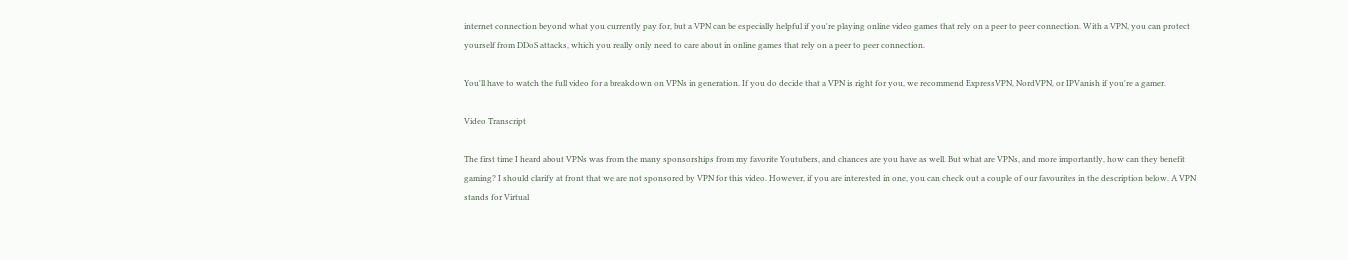internet connection beyond what you currently pay for, but a VPN can be especially helpful if you're playing online video games that rely on a peer to peer connection. With a VPN, you can protect yourself from DDoS attacks, which you really only need to care about in online games that rely on a peer to peer connection.

You'll have to watch the full video for a breakdown on VPNs in generation. If you do decide that a VPN is right for you, we recommend ExpressVPN, NordVPN, or IPVanish if you're a gamer.

Video Transcript

The first time I heard about VPNs was from the many sponsorships from my favorite Youtubers, and chances are you have as well. But what are VPNs, and more importantly, how can they benefit gaming? I should clarify at front that we are not sponsored by VPN for this video. However, if you are interested in one, you can check out a couple of our favourites in the description below. A VPN stands for Virtual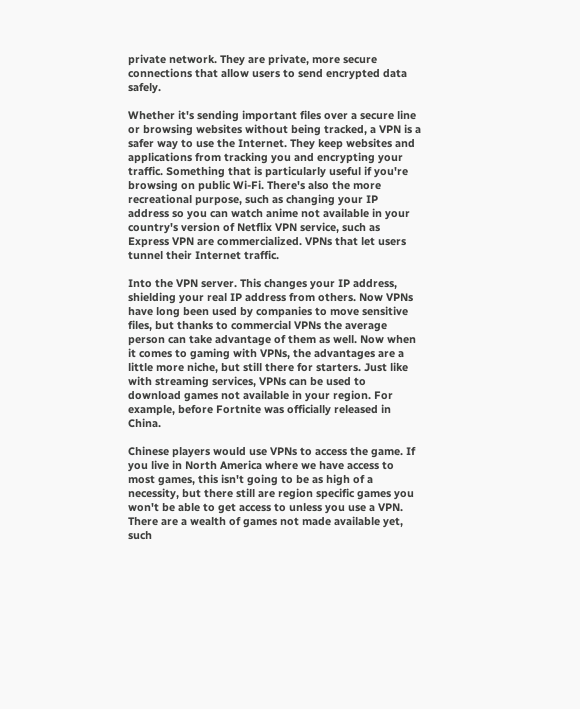private network. They are private, more secure connections that allow users to send encrypted data safely.

Whether it's sending important files over a secure line or browsing websites without being tracked, a VPN is a safer way to use the Internet. They keep websites and applications from tracking you and encrypting your traffic. Something that is particularly useful if you're browsing on public Wi-Fi. There's also the more recreational purpose, such as changing your IP address so you can watch anime not available in your country's version of Netflix VPN service, such as Express VPN are commercialized. VPNs that let users tunnel their Internet traffic.

Into the VPN server. This changes your IP address, shielding your real IP address from others. Now VPNs have long been used by companies to move sensitive files, but thanks to commercial VPNs the average person can take advantage of them as well. Now when it comes to gaming with VPNs, the advantages are a little more niche, but still there for starters. Just like with streaming services, VPNs can be used to download games not available in your region. For example, before Fortnite was officially released in China.

Chinese players would use VPNs to access the game. If you live in North America where we have access to most games, this isn't going to be as high of a necessity, but there still are region specific games you won't be able to get access to unless you use a VPN. There are a wealth of games not made available yet, such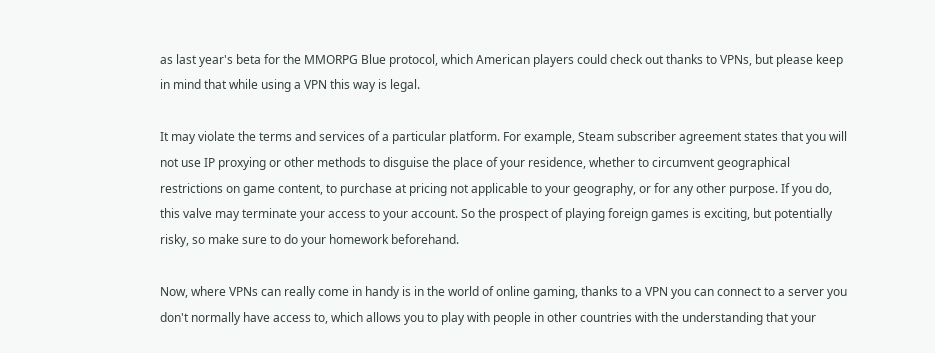as last year's beta for the MMORPG Blue protocol, which American players could check out thanks to VPNs, but please keep in mind that while using a VPN this way is legal.

It may violate the terms and services of a particular platform. For example, Steam subscriber agreement states that you will not use IP proxying or other methods to disguise the place of your residence, whether to circumvent geographical restrictions on game content, to purchase at pricing not applicable to your geography, or for any other purpose. If you do, this valve may terminate your access to your account. So the prospect of playing foreign games is exciting, but potentially risky, so make sure to do your homework beforehand.

Now, where VPNs can really come in handy is in the world of online gaming, thanks to a VPN you can connect to a server you don't normally have access to, which allows you to play with people in other countries with the understanding that your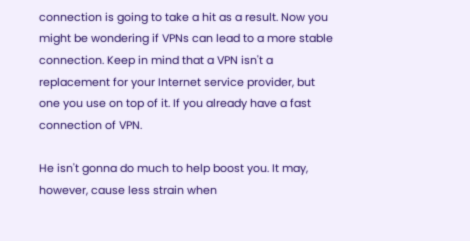connection is going to take a hit as a result. Now you might be wondering if VPNs can lead to a more stable connection. Keep in mind that a VPN isn't a replacement for your Internet service provider, but one you use on top of it. If you already have a fast connection of VPN.

He isn't gonna do much to help boost you. It may, however, cause less strain when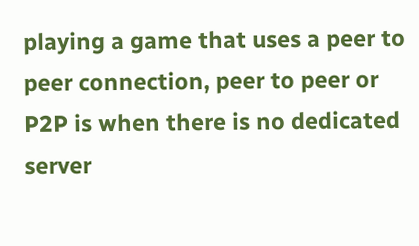playing a game that uses a peer to peer connection, peer to peer or P2P is when there is no dedicated server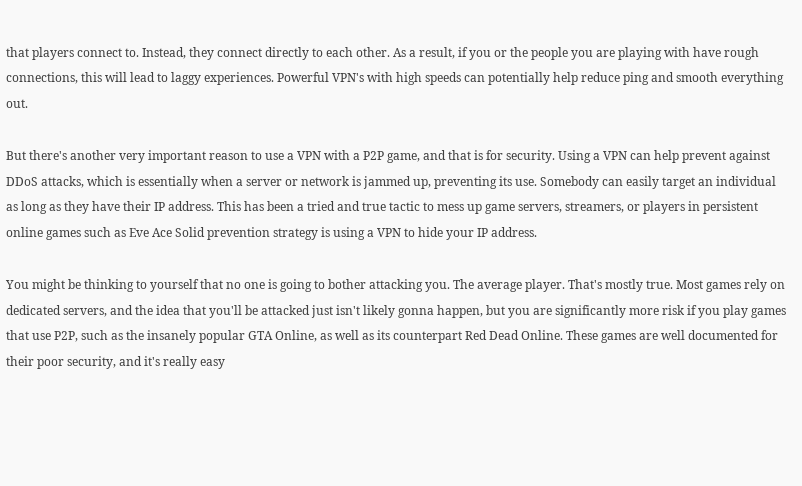that players connect to. Instead, they connect directly to each other. As a result, if you or the people you are playing with have rough connections, this will lead to laggy experiences. Powerful VPN's with high speeds can potentially help reduce ping and smooth everything out.

But there's another very important reason to use a VPN with a P2P game, and that is for security. Using a VPN can help prevent against DDoS attacks, which is essentially when a server or network is jammed up, preventing its use. Somebody can easily target an individual as long as they have their IP address. This has been a tried and true tactic to mess up game servers, streamers, or players in persistent online games such as Eve Ace Solid prevention strategy is using a VPN to hide your IP address.

You might be thinking to yourself that no one is going to bother attacking you. The average player. That's mostly true. Most games rely on dedicated servers, and the idea that you'll be attacked just isn't likely gonna happen, but you are significantly more risk if you play games that use P2P, such as the insanely popular GTA Online, as well as its counterpart Red Dead Online. These games are well documented for their poor security, and it's really easy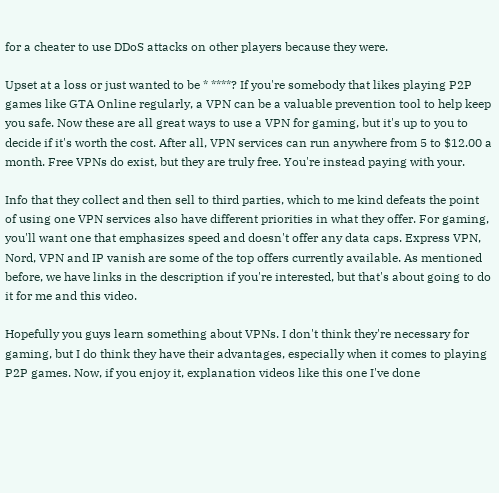for a cheater to use DDoS attacks on other players because they were.

Upset at a loss or just wanted to be * ****? If you're somebody that likes playing P2P games like GTA Online regularly, a VPN can be a valuable prevention tool to help keep you safe. Now these are all great ways to use a VPN for gaming, but it's up to you to decide if it's worth the cost. After all, VPN services can run anywhere from 5 to $12.00 a month. Free VPNs do exist, but they are truly free. You're instead paying with your.

Info that they collect and then sell to third parties, which to me kind defeats the point of using one VPN services also have different priorities in what they offer. For gaming, you'll want one that emphasizes speed and doesn't offer any data caps. Express VPN, Nord, VPN and IP vanish are some of the top offers currently available. As mentioned before, we have links in the description if you're interested, but that's about going to do it for me and this video.

Hopefully you guys learn something about VPNs. I don't think they're necessary for gaming, but I do think they have their advantages, especially when it comes to playing P2P games. Now, if you enjoy it, explanation videos like this one I've done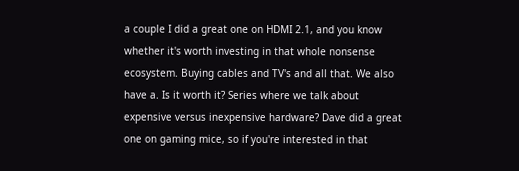a couple I did a great one on HDMI 2.1, and you know whether it's worth investing in that whole nonsense ecosystem. Buying cables and TV's and all that. We also have a. Is it worth it? Series where we talk about expensive versus inexpensive hardware? Dave did a great one on gaming mice, so if you're interested in that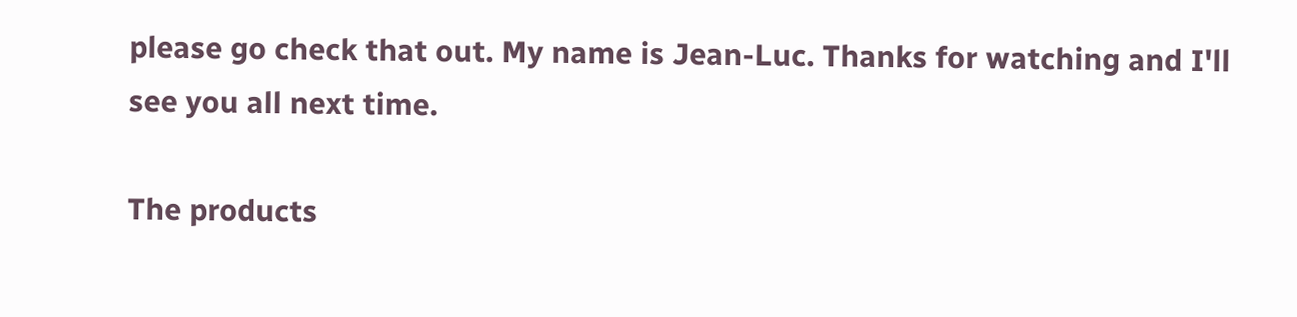please go check that out. My name is Jean-Luc. Thanks for watching and I'll see you all next time.

The products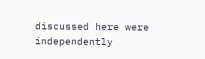discussed here were independently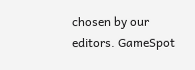chosen by our editors. GameSpot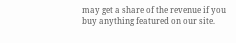may get a share of the revenue if you buy anything featured on our site.